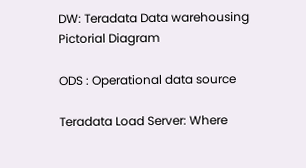DW: Teradata Data warehousing Pictorial Diagram

ODS : Operational data source

Teradata Load Server: Where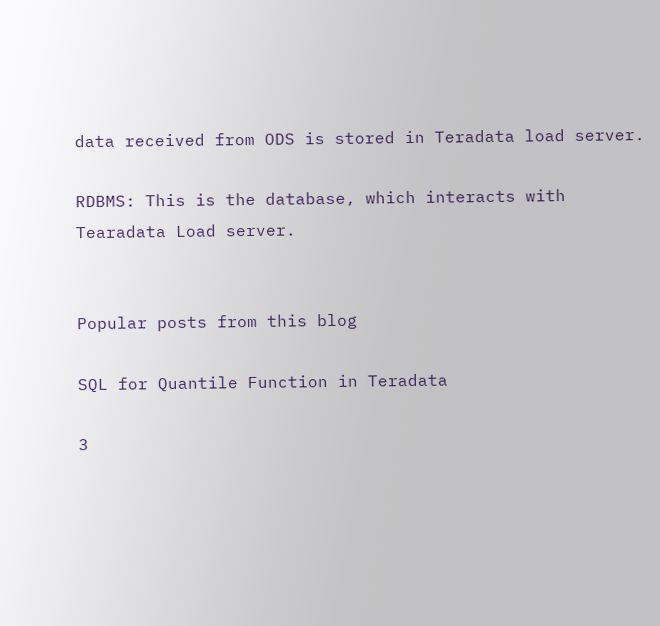data received from ODS is stored in Teradata load server.

RDBMS: This is the database, which interacts with Tearadata Load server.


Popular posts from this blog

SQL for Quantile Function in Teradata

3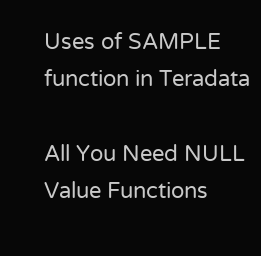Uses of SAMPLE function in Teradata

All You Need NULL Value Functions